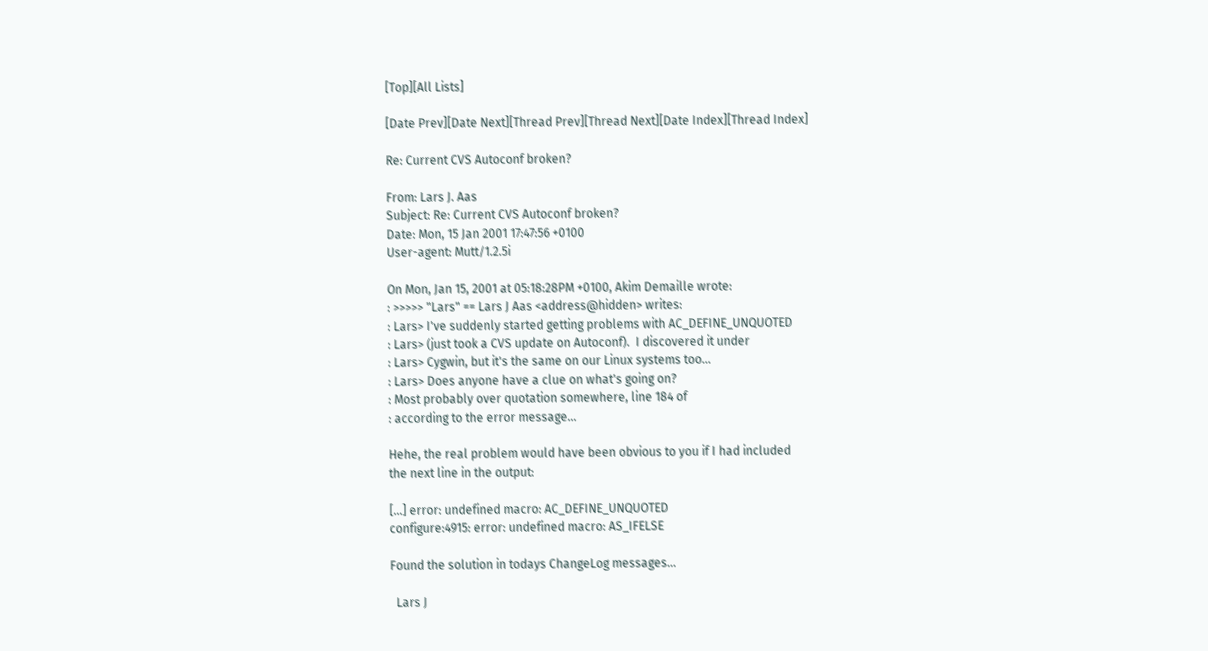[Top][All Lists]

[Date Prev][Date Next][Thread Prev][Thread Next][Date Index][Thread Index]

Re: Current CVS Autoconf broken?

From: Lars J. Aas
Subject: Re: Current CVS Autoconf broken?
Date: Mon, 15 Jan 2001 17:47:56 +0100
User-agent: Mutt/1.2.5i

On Mon, Jan 15, 2001 at 05:18:28PM +0100, Akim Demaille wrote:
: >>>>> "Lars" == Lars J Aas <address@hidden> writes:
: Lars> I've suddenly started getting problems with AC_DEFINE_UNQUOTED
: Lars> (just took a CVS update on Autoconf).  I discovered it under
: Lars> Cygwin, but it's the same on our Linux systems too...
: Lars> Does anyone have a clue on what's going on?
: Most probably over quotation somewhere, line 184 of
: according to the error message...

Hehe, the real problem would have been obvious to you if I had included
the next line in the output:

[...] error: undefined macro: AC_DEFINE_UNQUOTED
configure:4915: error: undefined macro: AS_IFELSE

Found the solution in todays ChangeLog messages...

  Lars J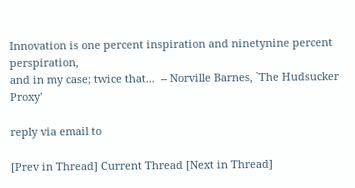Innovation is one percent inspiration and ninetynine percent perspiration,
and in my case; twice that...  -- Norville Barnes, `The Hudsucker Proxy'

reply via email to

[Prev in Thread] Current Thread [Next in Thread]